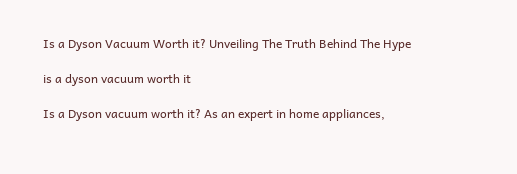Is a Dyson Vacuum Worth it? Unveiling The Truth Behind The Hype

is a dyson vacuum worth it

Is a Dyson vacuum worth it? As an expert in home appliances,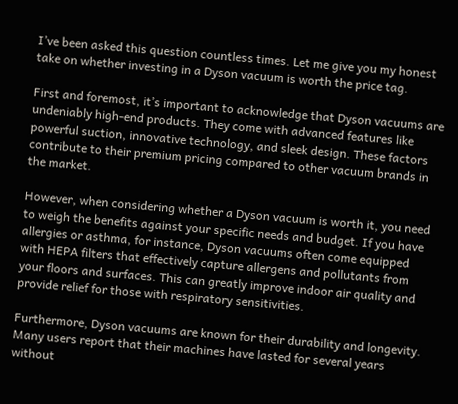I’ve been asked this question countless times. Let me give you my honest take on whether investing in a Dyson vacuum is worth the price tag.

First and foremost, it’s important to acknowledge that Dyson vacuums are undeniably high-end products. They come with advanced features like powerful suction, innovative technology, and sleek design. These factors contribute to their premium pricing compared to other vacuum brands in the market.

However, when considering whether a Dyson vacuum is worth it, you need to weigh the benefits against your specific needs and budget. If you have allergies or asthma, for instance, Dyson vacuums often come equipped with HEPA filters that effectively capture allergens and pollutants from your floors and surfaces. This can greatly improve indoor air quality and provide relief for those with respiratory sensitivities.

Furthermore, Dyson vacuums are known for their durability and longevity. Many users report that their machines have lasted for several years without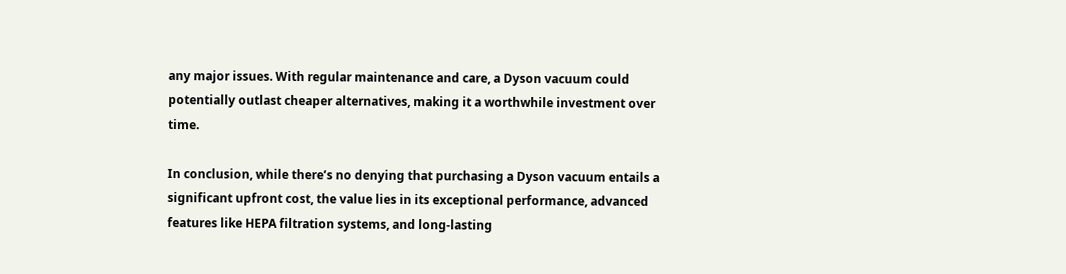any major issues. With regular maintenance and care, a Dyson vacuum could potentially outlast cheaper alternatives, making it a worthwhile investment over time.

In conclusion, while there’s no denying that purchasing a Dyson vacuum entails a significant upfront cost, the value lies in its exceptional performance, advanced features like HEPA filtration systems, and long-lasting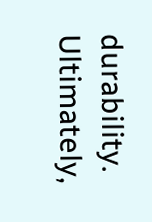durability. Ultimately,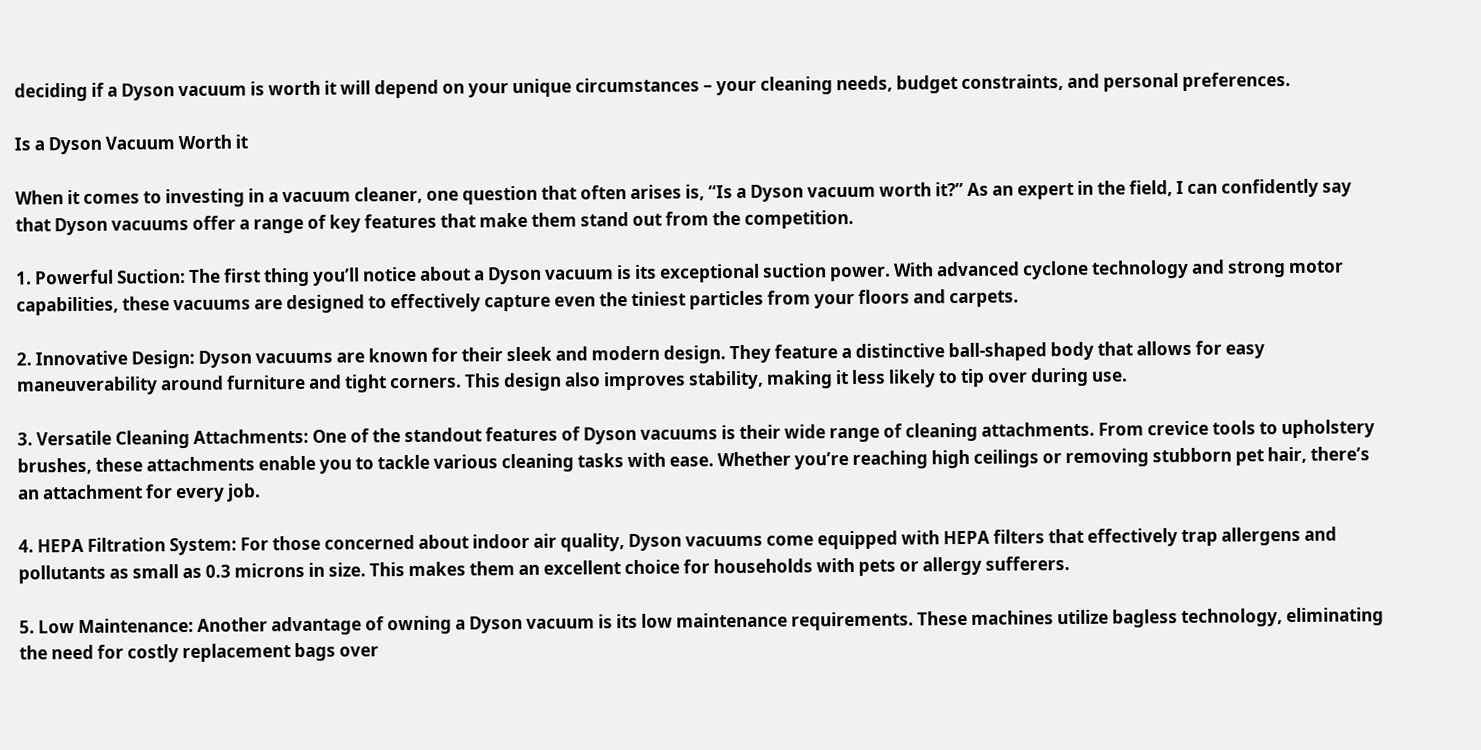deciding if a Dyson vacuum is worth it will depend on your unique circumstances – your cleaning needs, budget constraints, and personal preferences.

Is a Dyson Vacuum Worth it

When it comes to investing in a vacuum cleaner, one question that often arises is, “Is a Dyson vacuum worth it?” As an expert in the field, I can confidently say that Dyson vacuums offer a range of key features that make them stand out from the competition.

1. Powerful Suction: The first thing you’ll notice about a Dyson vacuum is its exceptional suction power. With advanced cyclone technology and strong motor capabilities, these vacuums are designed to effectively capture even the tiniest particles from your floors and carpets.

2. Innovative Design: Dyson vacuums are known for their sleek and modern design. They feature a distinctive ball-shaped body that allows for easy maneuverability around furniture and tight corners. This design also improves stability, making it less likely to tip over during use.

3. Versatile Cleaning Attachments: One of the standout features of Dyson vacuums is their wide range of cleaning attachments. From crevice tools to upholstery brushes, these attachments enable you to tackle various cleaning tasks with ease. Whether you’re reaching high ceilings or removing stubborn pet hair, there’s an attachment for every job.

4. HEPA Filtration System: For those concerned about indoor air quality, Dyson vacuums come equipped with HEPA filters that effectively trap allergens and pollutants as small as 0.3 microns in size. This makes them an excellent choice for households with pets or allergy sufferers.

5. Low Maintenance: Another advantage of owning a Dyson vacuum is its low maintenance requirements. These machines utilize bagless technology, eliminating the need for costly replacement bags over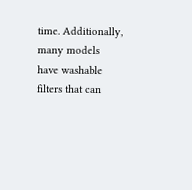time. Additionally, many models have washable filters that can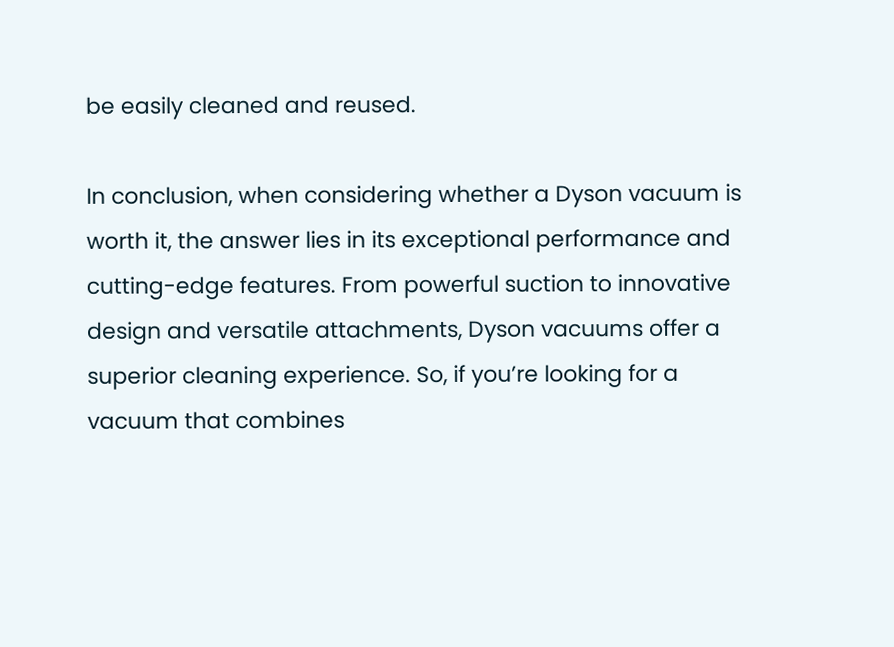be easily cleaned and reused.

In conclusion, when considering whether a Dyson vacuum is worth it, the answer lies in its exceptional performance and cutting-edge features. From powerful suction to innovative design and versatile attachments, Dyson vacuums offer a superior cleaning experience. So, if you’re looking for a vacuum that combines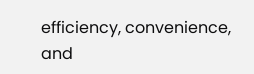efficiency, convenience, and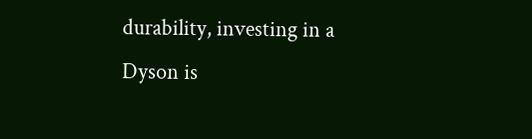durability, investing in a Dyson is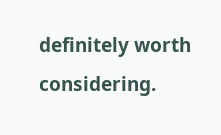definitely worth considering.